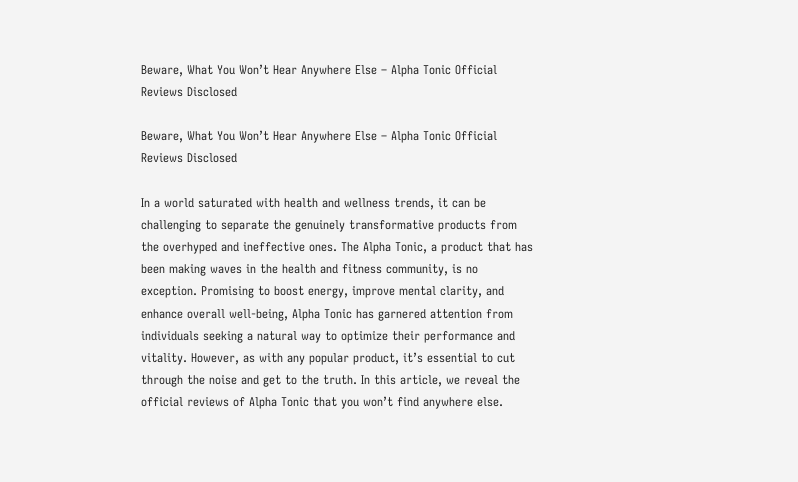Beware, What You Won’t Hear Anywhere Else – Alpha Tonic Official Reviews Disclosed

Beware, What You Won’t Hear Anywhere Else – Alpha Tonic Official Reviews Disclosed

In a world saturated with health and wellness trends, it can be challenging to separate the genuinely transformative products from the overhyped and ineffective ones. The Alpha Tonic, a product that has been making waves in the health and fitness community, is no exception. Promising to boost energy, improve mental clarity, and enhance overall well-being, Alpha Tonic has garnered attention from individuals seeking a natural way to optimize their performance and vitality. However, as with any popular product, it’s essential to cut through the noise and get to the truth. In this article, we reveal the official reviews of Alpha Tonic that you won’t find anywhere else.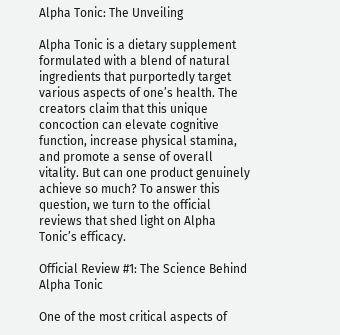Alpha Tonic: The Unveiling

Alpha Tonic is a dietary supplement formulated with a blend of natural ingredients that purportedly target various aspects of one’s health. The creators claim that this unique concoction can elevate cognitive function, increase physical stamina, and promote a sense of overall vitality. But can one product genuinely achieve so much? To answer this question, we turn to the official reviews that shed light on Alpha Tonic’s efficacy.

Official Review #1: The Science Behind Alpha Tonic

One of the most critical aspects of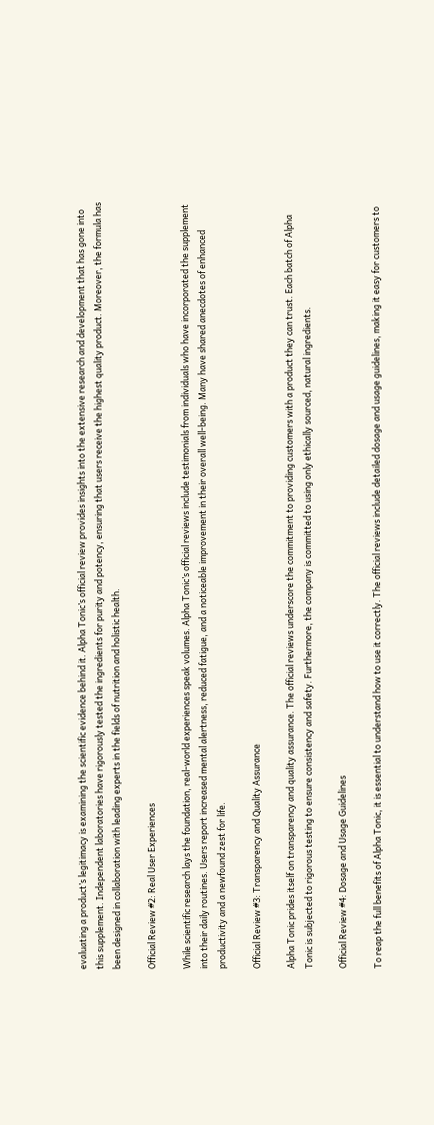evaluating a product’s legitimacy is examining the scientific evidence behind it. Alpha Tonic’s official review provides insights into the extensive research and development that has gone into this supplement. Independent laboratories have rigorously tested the ingredients for purity and potency, ensuring that users receive the highest quality product. Moreover, the formula has been designed in collaboration with leading experts in the fields of nutrition and holistic health.

Official Review #2: Real User Experiences

While scientific research lays the foundation, real-world experiences speak volumes. Alpha Tonic’s official reviews include testimonials from individuals who have incorporated the supplement into their daily routines. Users report increased mental alertness, reduced fatigue, and a noticeable improvement in their overall well-being. Many have shared anecdotes of enhanced productivity and a newfound zest for life.

Official Review #3: Transparency and Quality Assurance

Alpha Tonic prides itself on transparency and quality assurance. The official reviews underscore the commitment to providing customers with a product they can trust. Each batch of Alpha Tonic is subjected to rigorous testing to ensure consistency and safety. Furthermore, the company is committed to using only ethically sourced, natural ingredients.

Official Review #4: Dosage and Usage Guidelines

To reap the full benefits of Alpha Tonic, it is essential to understand how to use it correctly. The official reviews include detailed dosage and usage guidelines, making it easy for customers to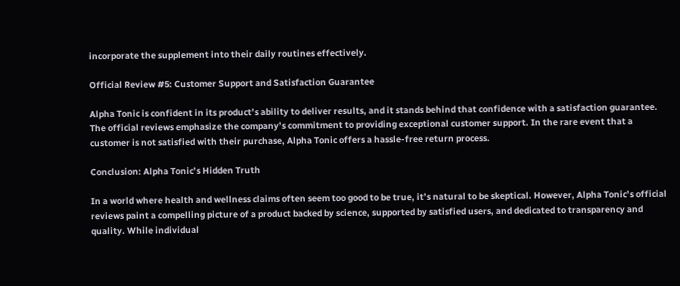incorporate the supplement into their daily routines effectively.

Official Review #5: Customer Support and Satisfaction Guarantee

Alpha Tonic is confident in its product’s ability to deliver results, and it stands behind that confidence with a satisfaction guarantee. The official reviews emphasize the company’s commitment to providing exceptional customer support. In the rare event that a customer is not satisfied with their purchase, Alpha Tonic offers a hassle-free return process.

Conclusion: Alpha Tonic’s Hidden Truth

In a world where health and wellness claims often seem too good to be true, it’s natural to be skeptical. However, Alpha Tonic’s official reviews paint a compelling picture of a product backed by science, supported by satisfied users, and dedicated to transparency and quality. While individual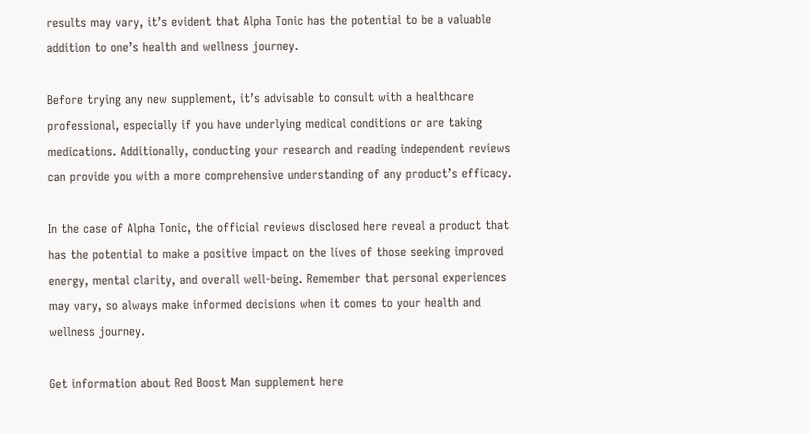results may vary, it’s evident that Alpha Tonic has the potential to be a valuable addition to one’s health and wellness journey.

Before trying any new supplement, it’s advisable to consult with a healthcare professional, especially if you have underlying medical conditions or are taking medications. Additionally, conducting your research and reading independent reviews can provide you with a more comprehensive understanding of any product’s efficacy.

In the case of Alpha Tonic, the official reviews disclosed here reveal a product that has the potential to make a positive impact on the lives of those seeking improved energy, mental clarity, and overall well-being. Remember that personal experiences may vary, so always make informed decisions when it comes to your health and wellness journey.

Get information about Red Boost Man supplement here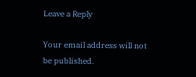Leave a Reply

Your email address will not be published.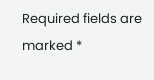Required fields are marked *